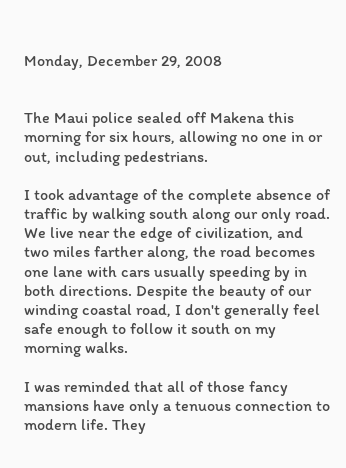Monday, December 29, 2008


The Maui police sealed off Makena this morning for six hours, allowing no one in or out, including pedestrians.

I took advantage of the complete absence of traffic by walking south along our only road. We live near the edge of civilization, and two miles farther along, the road becomes one lane with cars usually speeding by in both directions. Despite the beauty of our winding coastal road, I don't generally feel safe enough to follow it south on my morning walks.

I was reminded that all of those fancy mansions have only a tenuous connection to modern life. They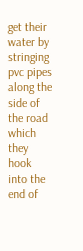get their water by stringing pvc pipes along the side of the road which they hook into the end of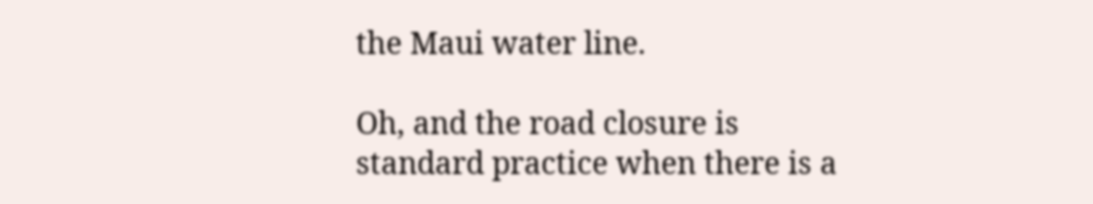the Maui water line.

Oh, and the road closure is standard practice when there is a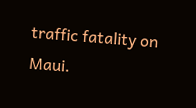traffic fatality on Maui.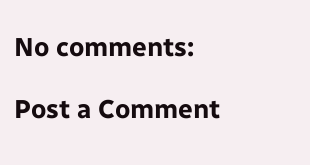No comments:

Post a Comment